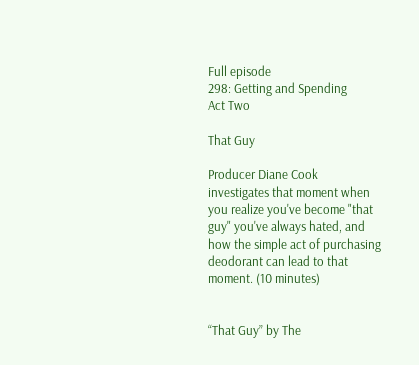Full episode
298: Getting and Spending
Act Two

That Guy

Producer Diane Cook investigates that moment when you realize you've become "that guy" you've always hated, and how the simple act of purchasing deodorant can lead to that moment. (10 minutes)


“That Guy” by The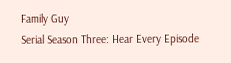Family Guy
Serial Season Three: Hear Every Episode